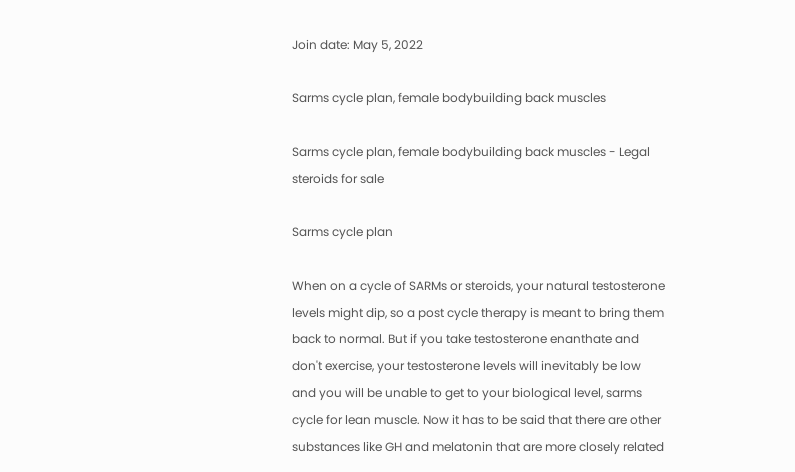Join date: May 5, 2022

Sarms cycle plan, female bodybuilding back muscles

Sarms cycle plan, female bodybuilding back muscles - Legal steroids for sale

Sarms cycle plan

When on a cycle of SARMs or steroids, your natural testosterone levels might dip, so a post cycle therapy is meant to bring them back to normal. But if you take testosterone enanthate and don't exercise, your testosterone levels will inevitably be low and you will be unable to get to your biological level, sarms cycle for lean muscle. Now it has to be said that there are other substances like GH and melatonin that are more closely related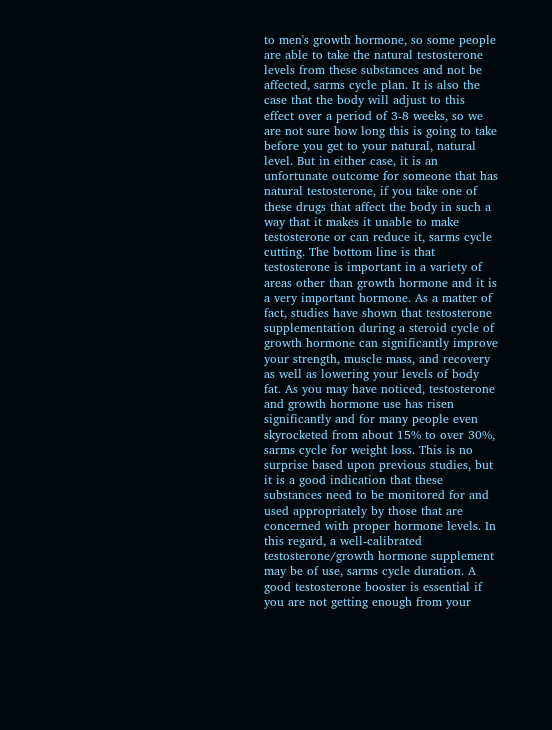to men's growth hormone, so some people are able to take the natural testosterone levels from these substances and not be affected, sarms cycle plan. It is also the case that the body will adjust to this effect over a period of 3-8 weeks, so we are not sure how long this is going to take before you get to your natural, natural level. But in either case, it is an unfortunate outcome for someone that has natural testosterone, if you take one of these drugs that affect the body in such a way that it makes it unable to make testosterone or can reduce it, sarms cycle cutting. The bottom line is that testosterone is important in a variety of areas other than growth hormone and it is a very important hormone. As a matter of fact, studies have shown that testosterone supplementation during a steroid cycle of growth hormone can significantly improve your strength, muscle mass, and recovery as well as lowering your levels of body fat. As you may have noticed, testosterone and growth hormone use has risen significantly and for many people even skyrocketed from about 15% to over 30%, sarms cycle for weight loss. This is no surprise based upon previous studies, but it is a good indication that these substances need to be monitored for and used appropriately by those that are concerned with proper hormone levels. In this regard, a well-calibrated testosterone/growth hormone supplement may be of use, sarms cycle duration. A good testosterone booster is essential if you are not getting enough from your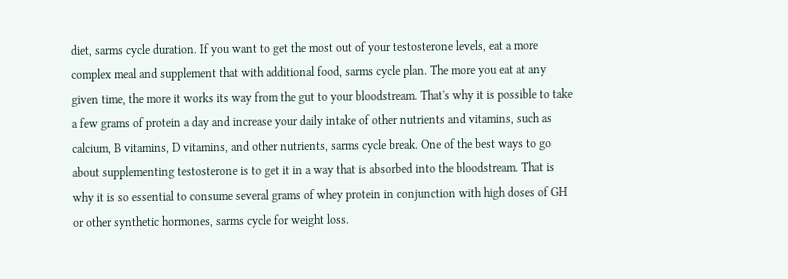diet, sarms cycle duration. If you want to get the most out of your testosterone levels, eat a more complex meal and supplement that with additional food, sarms cycle plan. The more you eat at any given time, the more it works its way from the gut to your bloodstream. That's why it is possible to take a few grams of protein a day and increase your daily intake of other nutrients and vitamins, such as calcium, B vitamins, D vitamins, and other nutrients, sarms cycle break. One of the best ways to go about supplementing testosterone is to get it in a way that is absorbed into the bloodstream. That is why it is so essential to consume several grams of whey protein in conjunction with high doses of GH or other synthetic hormones, sarms cycle for weight loss.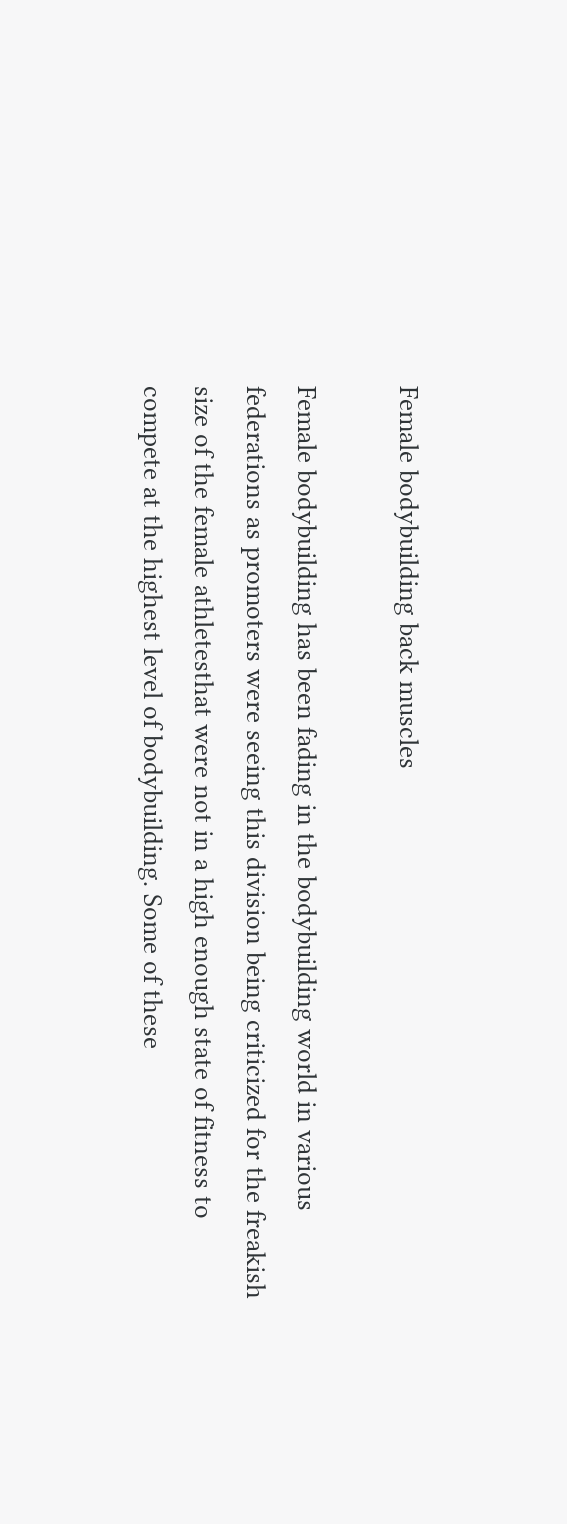Female bodybuilding back muscles

Female bodybuilding has been fading in the bodybuilding world in various federations as promoters were seeing this division being criticized for the freakish size of the female athletesthat were not in a high enough state of fitness to compete at the highest level of bodybuilding. Some of these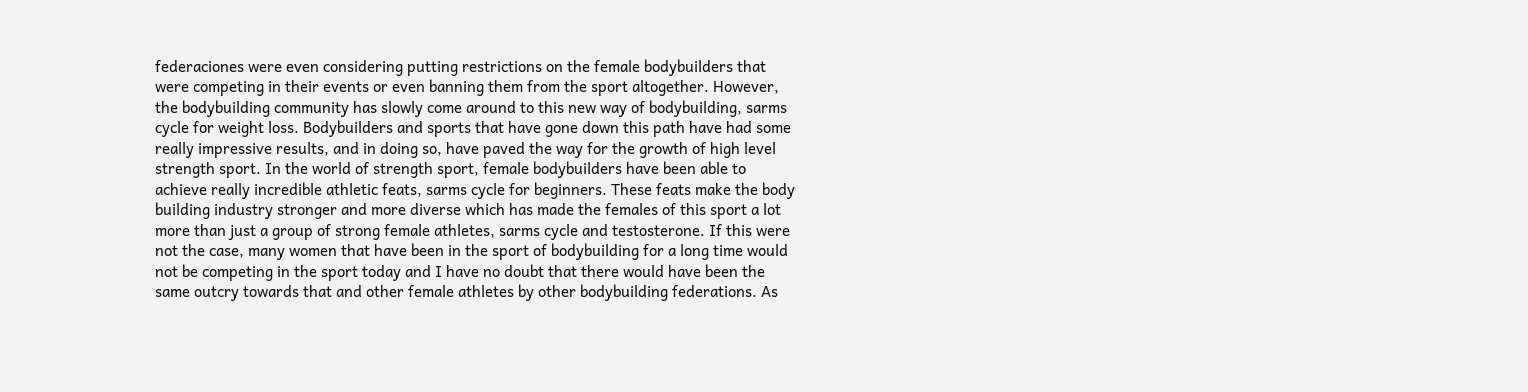federaciones were even considering putting restrictions on the female bodybuilders that were competing in their events or even banning them from the sport altogether. However, the bodybuilding community has slowly come around to this new way of bodybuilding, sarms cycle for weight loss. Bodybuilders and sports that have gone down this path have had some really impressive results, and in doing so, have paved the way for the growth of high level strength sport. In the world of strength sport, female bodybuilders have been able to achieve really incredible athletic feats, sarms cycle for beginners. These feats make the body building industry stronger and more diverse which has made the females of this sport a lot more than just a group of strong female athletes, sarms cycle and testosterone. If this were not the case, many women that have been in the sport of bodybuilding for a long time would not be competing in the sport today and I have no doubt that there would have been the same outcry towards that and other female athletes by other bodybuilding federations. As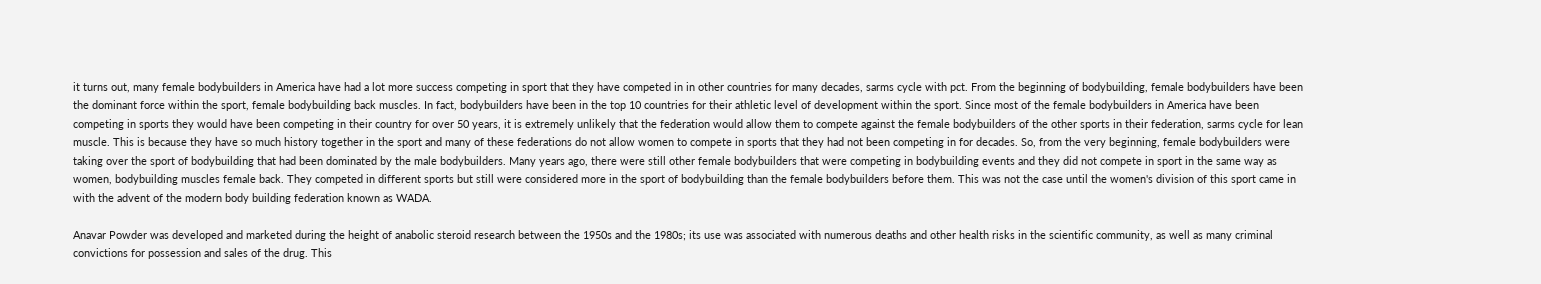it turns out, many female bodybuilders in America have had a lot more success competing in sport that they have competed in in other countries for many decades, sarms cycle with pct. From the beginning of bodybuilding, female bodybuilders have been the dominant force within the sport, female bodybuilding back muscles. In fact, bodybuilders have been in the top 10 countries for their athletic level of development within the sport. Since most of the female bodybuilders in America have been competing in sports they would have been competing in their country for over 50 years, it is extremely unlikely that the federation would allow them to compete against the female bodybuilders of the other sports in their federation, sarms cycle for lean muscle. This is because they have so much history together in the sport and many of these federations do not allow women to compete in sports that they had not been competing in for decades. So, from the very beginning, female bodybuilders were taking over the sport of bodybuilding that had been dominated by the male bodybuilders. Many years ago, there were still other female bodybuilders that were competing in bodybuilding events and they did not compete in sport in the same way as women, bodybuilding muscles female back. They competed in different sports but still were considered more in the sport of bodybuilding than the female bodybuilders before them. This was not the case until the women's division of this sport came in with the advent of the modern body building federation known as WADA.

Anavar Powder was developed and marketed during the height of anabolic steroid research between the 1950s and the 1980s; its use was associated with numerous deaths and other health risks in the scientific community, as well as many criminal convictions for possession and sales of the drug. This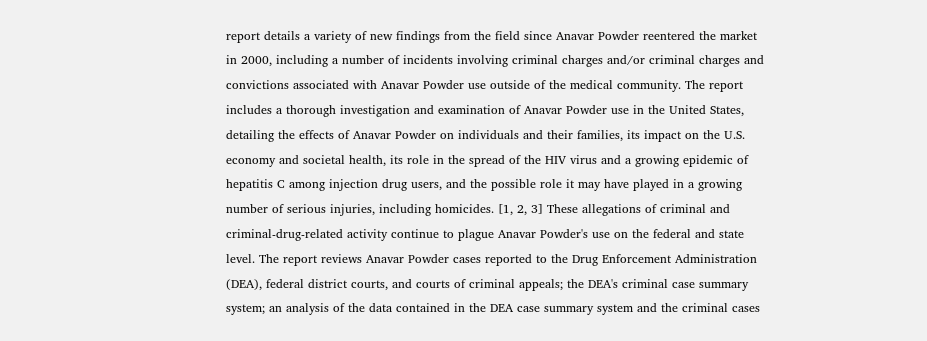report details a variety of new findings from the field since Anavar Powder reentered the market in 2000, including a number of incidents involving criminal charges and/or criminal charges and convictions associated with Anavar Powder use outside of the medical community. The report includes a thorough investigation and examination of Anavar Powder use in the United States, detailing the effects of Anavar Powder on individuals and their families, its impact on the U.S. economy and societal health, its role in the spread of the HIV virus and a growing epidemic of hepatitis C among injection drug users, and the possible role it may have played in a growing number of serious injuries, including homicides. [1, 2, 3] These allegations of criminal and criminal-drug-related activity continue to plague Anavar Powder's use on the federal and state level. The report reviews Anavar Powder cases reported to the Drug Enforcement Administration (DEA), federal district courts, and courts of criminal appeals; the DEA's criminal case summary system; an analysis of the data contained in the DEA case summary system and the criminal cases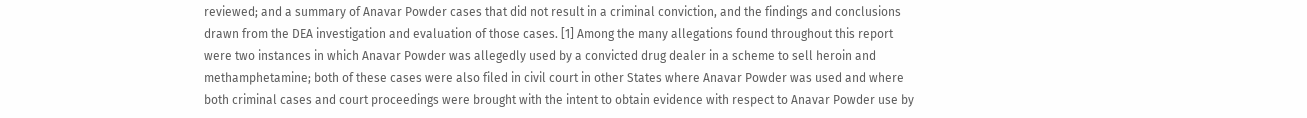reviewed; and a summary of Anavar Powder cases that did not result in a criminal conviction, and the findings and conclusions drawn from the DEA investigation and evaluation of those cases. [1] Among the many allegations found throughout this report were two instances in which Anavar Powder was allegedly used by a convicted drug dealer in a scheme to sell heroin and methamphetamine; both of these cases were also filed in civil court in other States where Anavar Powder was used and where both criminal cases and court proceedings were brought with the intent to obtain evidence with respect to Anavar Powder use by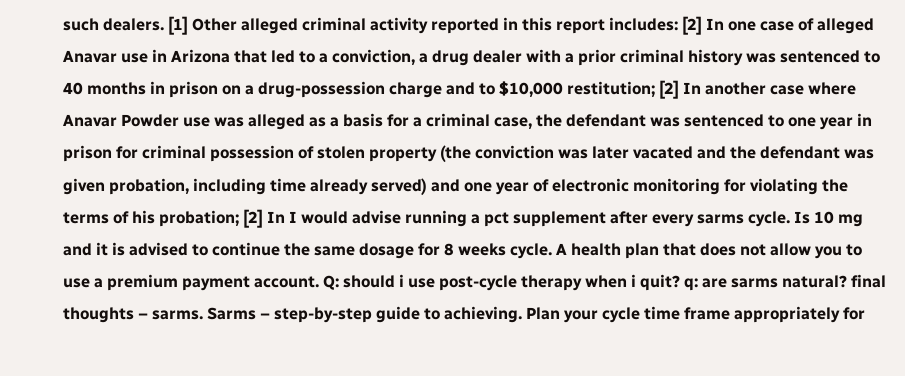such dealers. [1] Other alleged criminal activity reported in this report includes: [2] In one case of alleged Anavar use in Arizona that led to a conviction, a drug dealer with a prior criminal history was sentenced to 40 months in prison on a drug-possession charge and to $10,000 restitution; [2] In another case where Anavar Powder use was alleged as a basis for a criminal case, the defendant was sentenced to one year in prison for criminal possession of stolen property (the conviction was later vacated and the defendant was given probation, including time already served) and one year of electronic monitoring for violating the terms of his probation; [2] In I would advise running a pct supplement after every sarms cycle. Is 10 mg and it is advised to continue the same dosage for 8 weeks cycle. A health plan that does not allow you to use a premium payment account. Q: should i use post-cycle therapy when i quit? q: are sarms natural? final thoughts – sarms. Sarms – step-by-step guide to achieving. Plan your cycle time frame appropriately for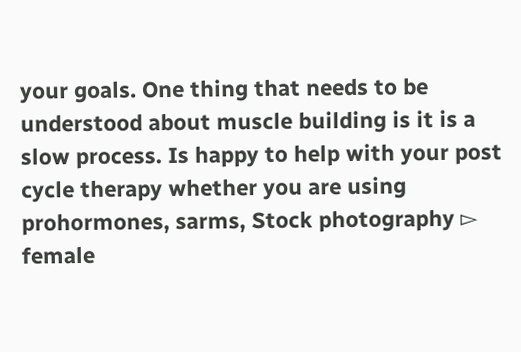your goals. One thing that needs to be understood about muscle building is it is a slow process. Is happy to help with your post cycle therapy whether you are using prohormones, sarms, Stock photography ▻ female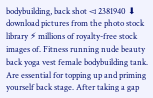bodybuilding, back shot ◅ 2381940 ⬇ download pictures from the photo stock library ⚡ millions of royalty-free stock images of. Fitness running nude beauty back yoga vest female bodybuilding tank. Are essential for topping up and priming yourself back stage. After taking a gap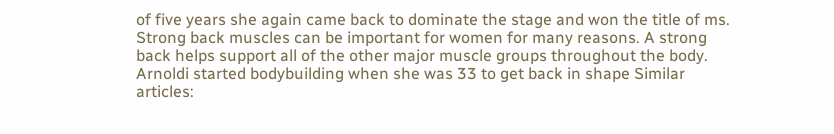of five years she again came back to dominate the stage and won the title of ms. Strong back muscles can be important for women for many reasons. A strong back helps support all of the other major muscle groups throughout the body. Arnoldi started bodybuilding when she was 33 to get back in shape Similar articles: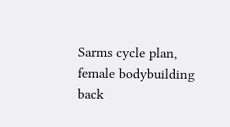Sarms cycle plan, female bodybuilding back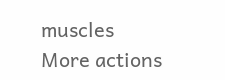muscles
More actions